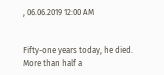, 06.06.2019 12:00 AM


Fifty-one years today, he died. More than half a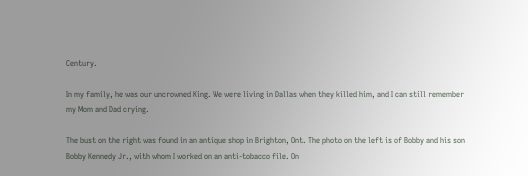Century.

In my family, he was our uncrowned King. We were living in Dallas when they killed him, and I can still remember my Mom and Dad crying.

The bust on the right was found in an antique shop in Brighton, Ont. The photo on the left is of Bobby and his son Bobby Kennedy Jr., with whom I worked on an anti-tobacco file. On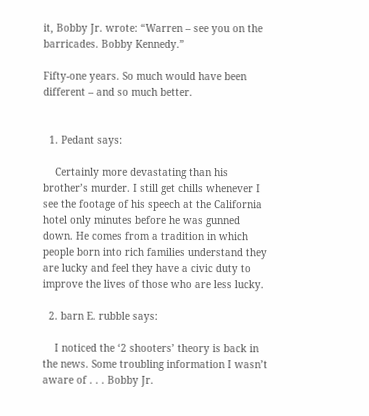it, Bobby Jr. wrote: “Warren – see you on the barricades. Bobby Kennedy.”

Fifty-one years. So much would have been different – and so much better.


  1. Pedant says:

    Certainly more devastating than his brother’s murder. I still get chills whenever I see the footage of his speech at the California hotel only minutes before he was gunned down. He comes from a tradition in which people born into rich families understand they are lucky and feel they have a civic duty to improve the lives of those who are less lucky.

  2. barn E. rubble says:

    I noticed the ‘2 shooters’ theory is back in the news. Some troubling information I wasn’t aware of . . . Bobby Jr.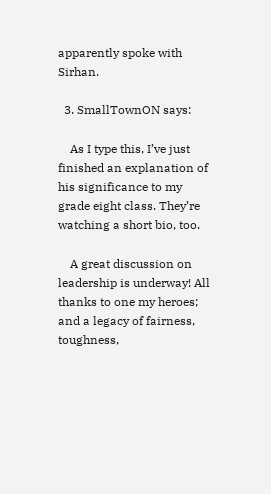apparently spoke with Sirhan.

  3. SmallTownON says:

    As I type this, I’ve just finished an explanation of his significance to my grade eight class. They’re watching a short bio, too.

    A great discussion on leadership is underway! All thanks to one my heroes; and a legacy of fairness, toughness,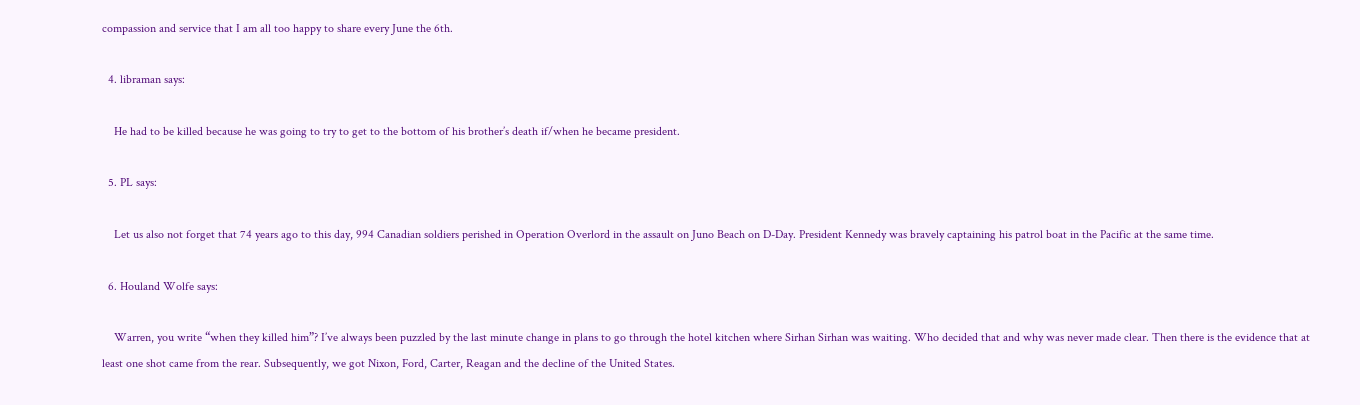compassion and service that I am all too happy to share every June the 6th.

  4. libraman says:

    He had to be killed because he was going to try to get to the bottom of his brother’s death if/when he became president.

  5. PL says:

    Let us also not forget that 74 years ago to this day, 994 Canadian soldiers perished in Operation Overlord in the assault on Juno Beach on D-Day. President Kennedy was bravely captaining his patrol boat in the Pacific at the same time.

  6. Houland Wolfe says:

    Warren, you write “when they killed him”? I’ve always been puzzled by the last minute change in plans to go through the hotel kitchen where Sirhan Sirhan was waiting. Who decided that and why was never made clear. Then there is the evidence that at least one shot came from the rear. Subsequently, we got Nixon, Ford, Carter, Reagan and the decline of the United States.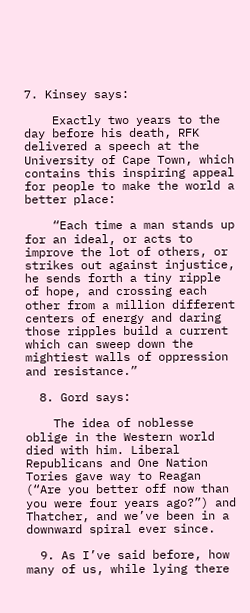7. Kinsey says:

    Exactly two years to the day before his death, RFK delivered a speech at the University of Cape Town, which contains this inspiring appeal for people to make the world a better place:

    “Each time a man stands up for an ideal, or acts to improve the lot of others, or strikes out against injustice, he sends forth a tiny ripple of hope, and crossing each other from a million different centers of energy and daring those ripples build a current which can sweep down the mightiest walls of oppression and resistance.”

  8. Gord says:

    The idea of noblesse oblige in the Western world died with him. Liberal Republicans and One Nation Tories gave way to Reagan (“Are you better off now than you were four years ago?”) and Thatcher, and we’ve been in a downward spiral ever since.

  9. As I’ve said before, how many of us, while lying there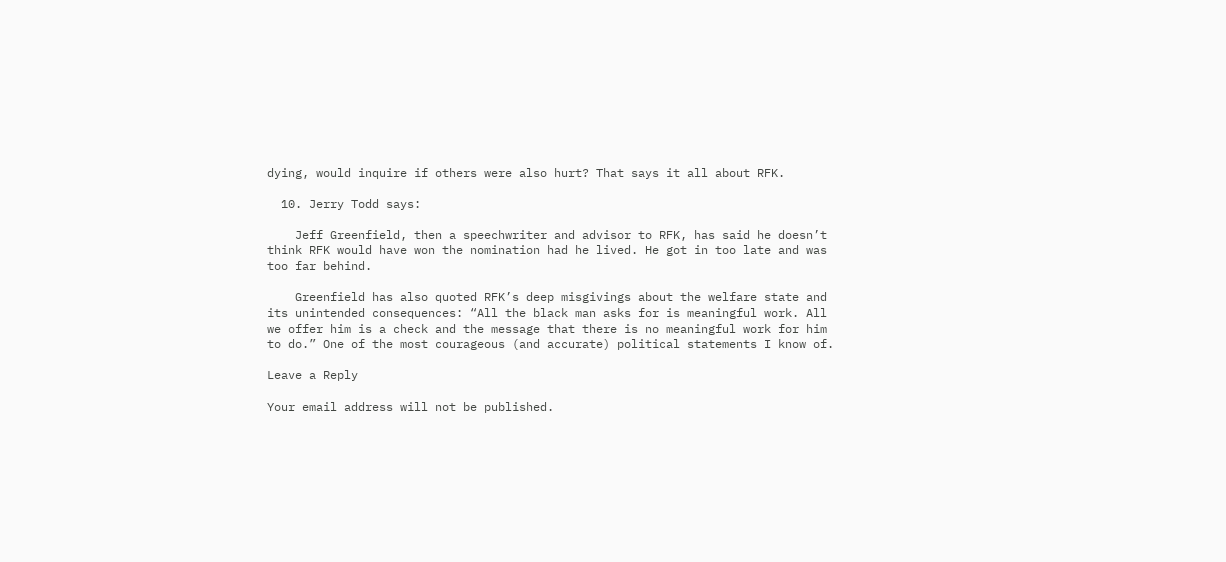dying, would inquire if others were also hurt? That says it all about RFK.

  10. Jerry Todd says:

    Jeff Greenfield, then a speechwriter and advisor to RFK, has said he doesn’t think RFK would have won the nomination had he lived. He got in too late and was too far behind.

    Greenfield has also quoted RFK’s deep misgivings about the welfare state and its unintended consequences: “All the black man asks for is meaningful work. All we offer him is a check and the message that there is no meaningful work for him to do.” One of the most courageous (and accurate) political statements I know of.

Leave a Reply

Your email address will not be published.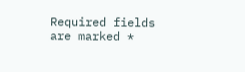Required fields are marked *